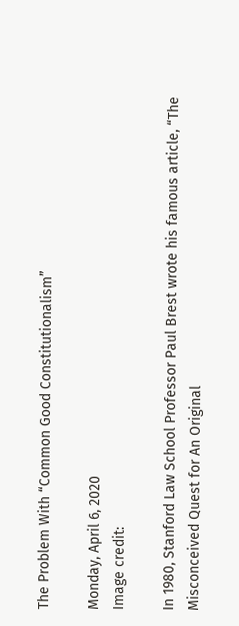The Problem With “Common Good Constitutionalism”

Monday, April 6, 2020
Image credit:

In 1980, Stanford Law School Professor Paul Brest wrote his famous article, “The Misconceived Quest for An Original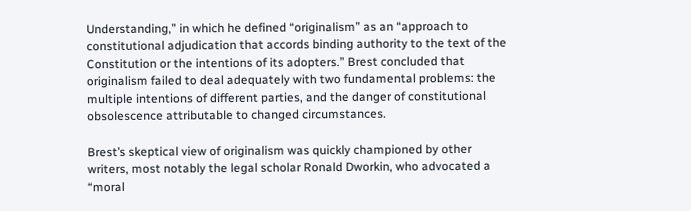Understanding,” in which he defined “originalism” as an “approach to constitutional adjudication that accords binding authority to the text of the Constitution or the intentions of its adopters.” Brest concluded that originalism failed to deal adequately with two fundamental problems: the multiple intentions of different parties, and the danger of constitutional obsolescence attributable to changed circumstances.

Brest’s skeptical view of originalism was quickly championed by other writers, most notably the legal scholar Ronald Dworkin, who advocated a “moral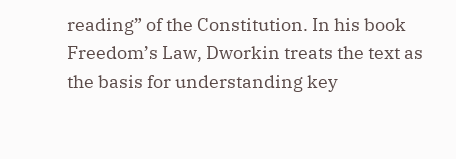reading” of the Constitution. In his book Freedom’s Law, Dworkin treats the text as the basis for understanding key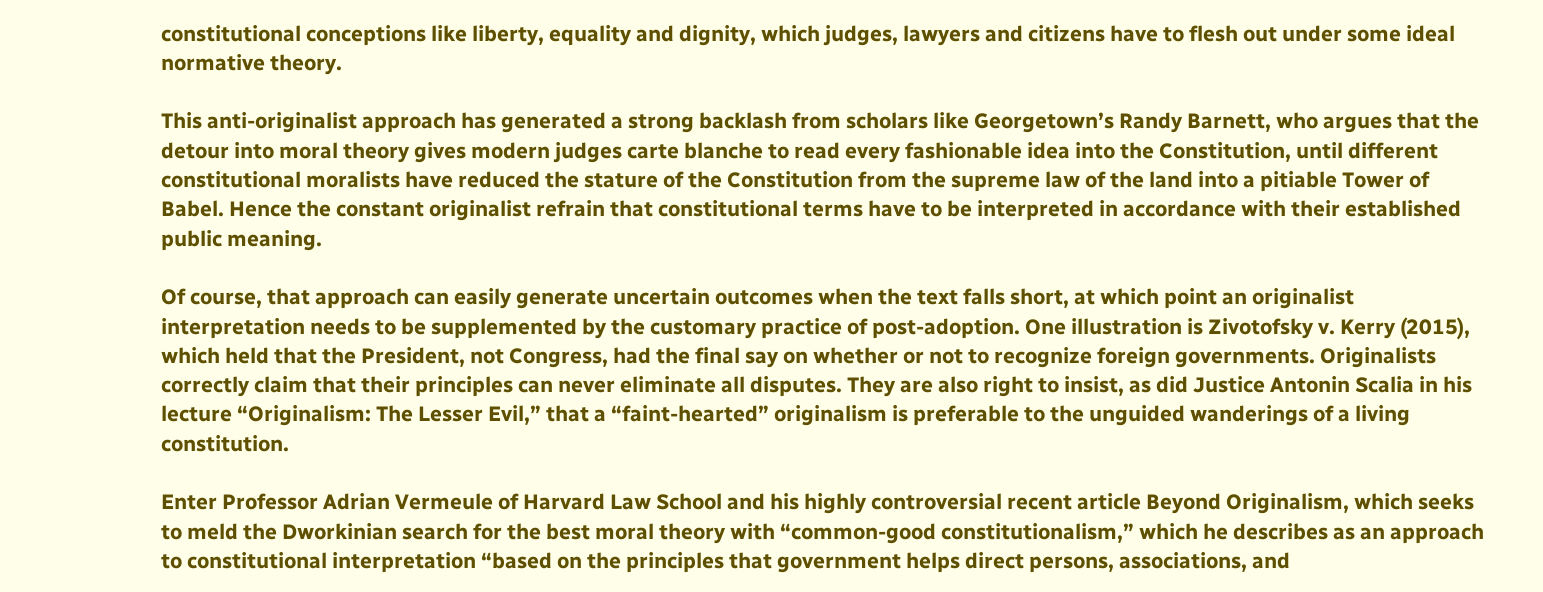constitutional conceptions like liberty, equality and dignity, which judges, lawyers and citizens have to flesh out under some ideal normative theory.

This anti-originalist approach has generated a strong backlash from scholars like Georgetown’s Randy Barnett, who argues that the detour into moral theory gives modern judges carte blanche to read every fashionable idea into the Constitution, until different constitutional moralists have reduced the stature of the Constitution from the supreme law of the land into a pitiable Tower of Babel. Hence the constant originalist refrain that constitutional terms have to be interpreted in accordance with their established public meaning.

Of course, that approach can easily generate uncertain outcomes when the text falls short, at which point an originalist interpretation needs to be supplemented by the customary practice of post-adoption. One illustration is Zivotofsky v. Kerry (2015), which held that the President, not Congress, had the final say on whether or not to recognize foreign governments. Originalists correctly claim that their principles can never eliminate all disputes. They are also right to insist, as did Justice Antonin Scalia in his lecture “Originalism: The Lesser Evil,” that a “faint-hearted” originalism is preferable to the unguided wanderings of a living constitution.

Enter Professor Adrian Vermeule of Harvard Law School and his highly controversial recent article Beyond Originalism, which seeks to meld the Dworkinian search for the best moral theory with “common-good constitutionalism,” which he describes as an approach to constitutional interpretation “based on the principles that government helps direct persons, associations, and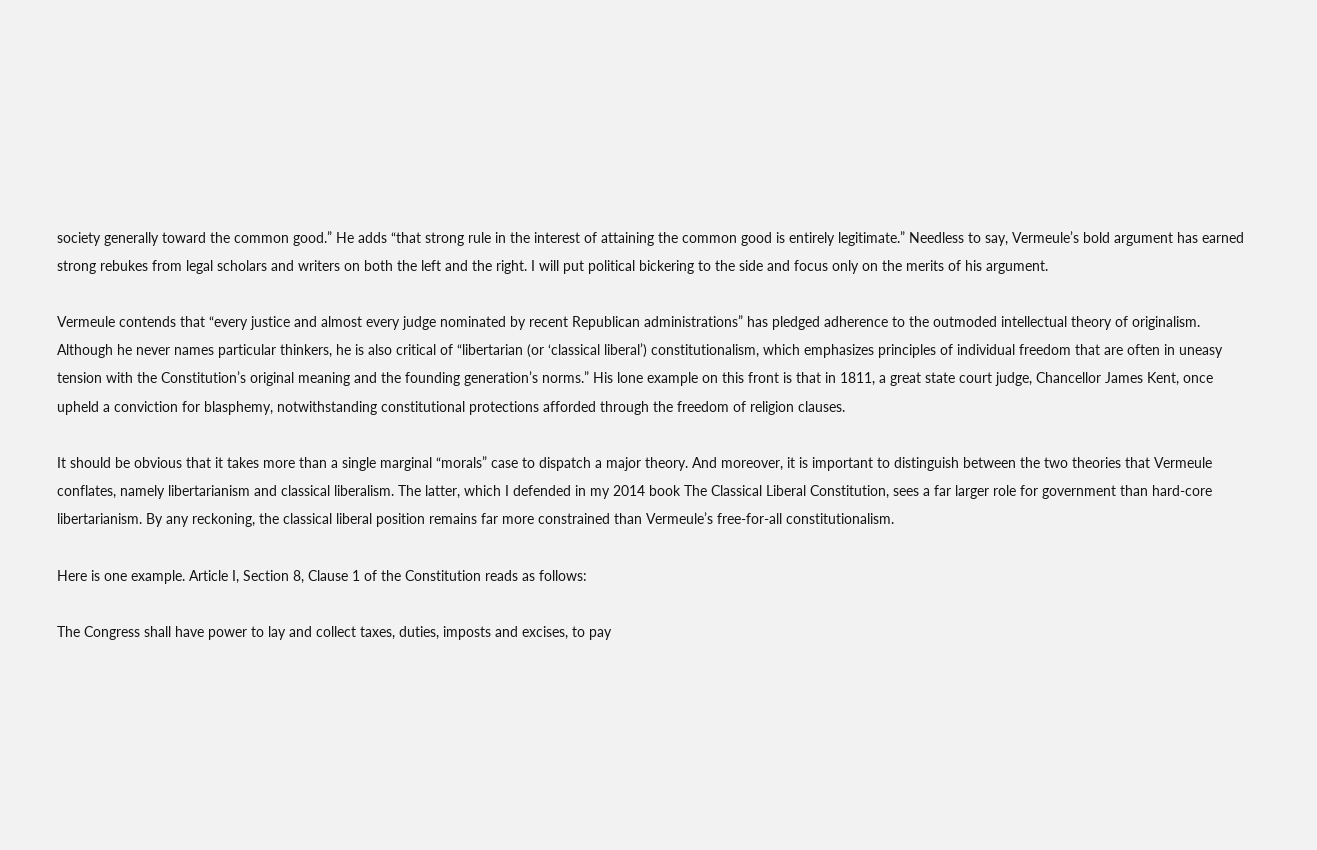society generally toward the common good.” He adds “that strong rule in the interest of attaining the common good is entirely legitimate.” Needless to say, Vermeule’s bold argument has earned strong rebukes from legal scholars and writers on both the left and the right. I will put political bickering to the side and focus only on the merits of his argument.

Vermeule contends that “every justice and almost every judge nominated by recent Republican administrations” has pledged adherence to the outmoded intellectual theory of originalism. Although he never names particular thinkers, he is also critical of “libertarian (or ‘classical liberal’) constitutionalism, which emphasizes principles of individual freedom that are often in uneasy tension with the Constitution’s original meaning and the founding generation’s norms.” His lone example on this front is that in 1811, a great state court judge, Chancellor James Kent, once upheld a conviction for blasphemy, notwithstanding constitutional protections afforded through the freedom of religion clauses.

It should be obvious that it takes more than a single marginal “morals” case to dispatch a major theory. And moreover, it is important to distinguish between the two theories that Vermeule conflates, namely libertarianism and classical liberalism. The latter, which I defended in my 2014 book The Classical Liberal Constitution, sees a far larger role for government than hard-core libertarianism. By any reckoning, the classical liberal position remains far more constrained than Vermeule’s free-for-all constitutionalism.

Here is one example. Article I, Section 8, Clause 1 of the Constitution reads as follows:

The Congress shall have power to lay and collect taxes, duties, imposts and excises, to pay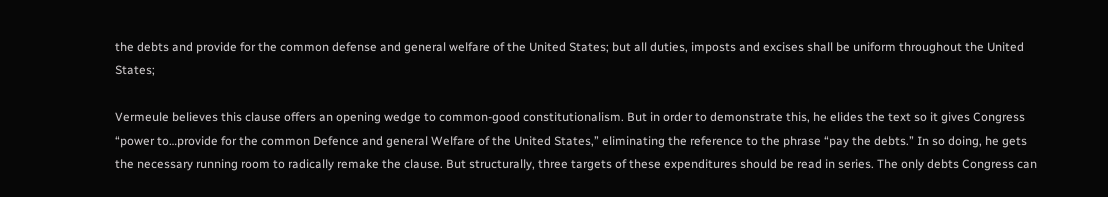the debts and provide for the common defense and general welfare of the United States; but all duties, imposts and excises shall be uniform throughout the United States;

Vermeule believes this clause offers an opening wedge to common-good constitutionalism. But in order to demonstrate this, he elides the text so it gives Congress “power to…provide for the common Defence and general Welfare of the United States,” eliminating the reference to the phrase “pay the debts.” In so doing, he gets the necessary running room to radically remake the clause. But structurally, three targets of these expenditures should be read in series. The only debts Congress can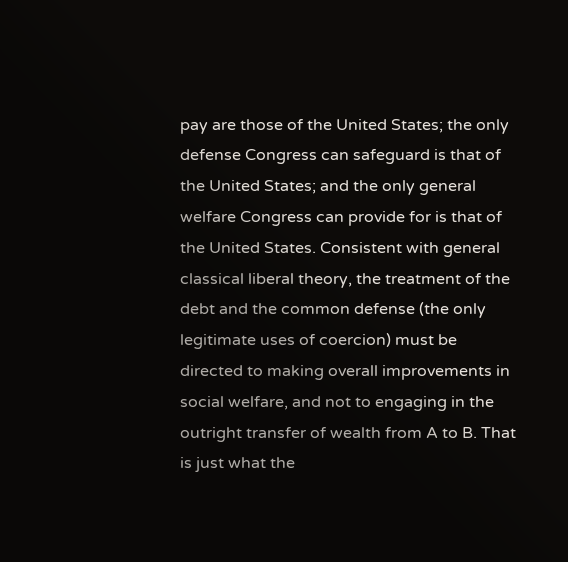pay are those of the United States; the only defense Congress can safeguard is that of the United States; and the only general welfare Congress can provide for is that of the United States. Consistent with general classical liberal theory, the treatment of the debt and the common defense (the only legitimate uses of coercion) must be directed to making overall improvements in social welfare, and not to engaging in the outright transfer of wealth from A to B. That is just what the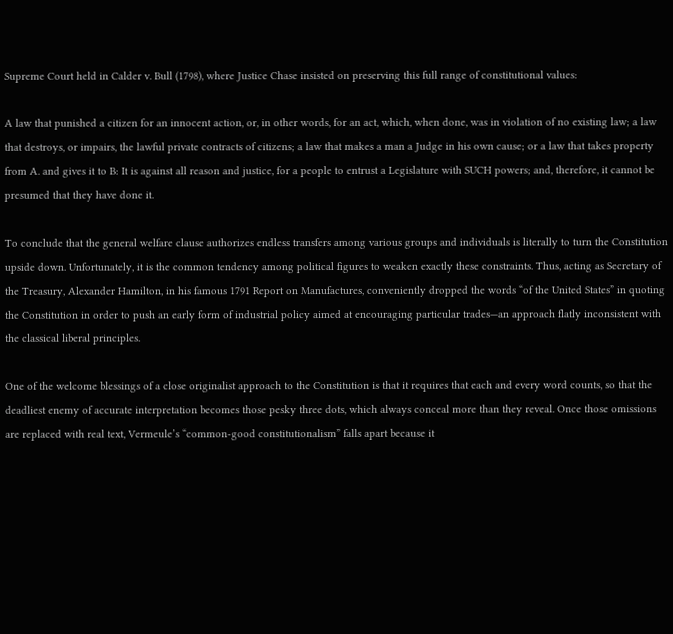Supreme Court held in Calder v. Bull (1798), where Justice Chase insisted on preserving this full range of constitutional values:

A law that punished a citizen for an innocent action, or, in other words, for an act, which, when done, was in violation of no existing law; a law that destroys, or impairs, the lawful private contracts of citizens; a law that makes a man a Judge in his own cause; or a law that takes property from A. and gives it to B: It is against all reason and justice, for a people to entrust a Legislature with SUCH powers; and, therefore, it cannot be presumed that they have done it.

To conclude that the general welfare clause authorizes endless transfers among various groups and individuals is literally to turn the Constitution upside down. Unfortunately, it is the common tendency among political figures to weaken exactly these constraints. Thus, acting as Secretary of the Treasury, Alexander Hamilton, in his famous 1791 Report on Manufactures, conveniently dropped the words “of the United States” in quoting the Constitution in order to push an early form of industrial policy aimed at encouraging particular trades—an approach flatly inconsistent with the classical liberal principles.

One of the welcome blessings of a close originalist approach to the Constitution is that it requires that each and every word counts, so that the deadliest enemy of accurate interpretation becomes those pesky three dots, which always conceal more than they reveal. Once those omissions are replaced with real text, Vermeule’s “common-good constitutionalism” falls apart because it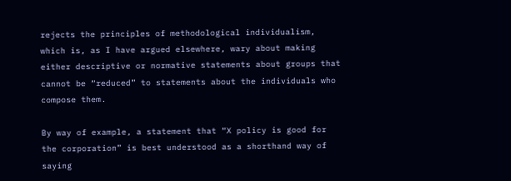rejects the principles of methodological individualism, which is, as I have argued elsewhere, wary about making either descriptive or normative statements about groups that cannot be “reduced” to statements about the individuals who compose them.

By way of example, a statement that “X policy is good for the corporation” is best understood as a shorthand way of saying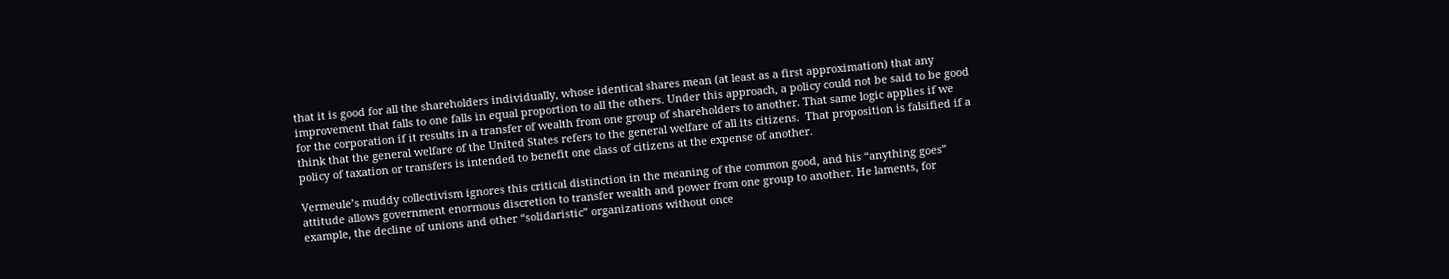that it is good for all the shareholders individually, whose identical shares mean (at least as a first approximation) that any improvement that falls to one falls in equal proportion to all the others. Under this approach, a policy could not be said to be good for the corporation if it results in a transfer of wealth from one group of shareholders to another. That same logic applies if we think that the general welfare of the United States refers to the general welfare of all its citizens.  That proposition is falsified if a policy of taxation or transfers is intended to benefit one class of citizens at the expense of another.

Vermeule’s muddy collectivism ignores this critical distinction in the meaning of the common good, and his “anything goes” attitude allows government enormous discretion to transfer wealth and power from one group to another. He laments, for example, the decline of unions and other “solidaristic” organizations without once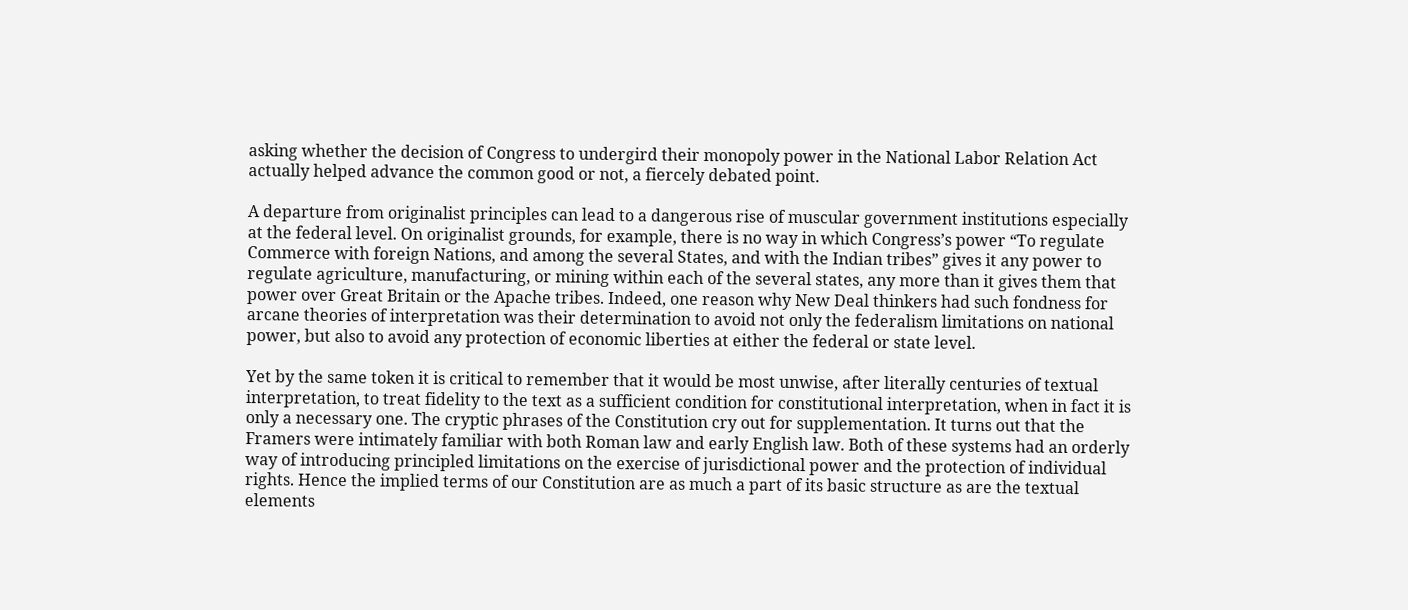asking whether the decision of Congress to undergird their monopoly power in the National Labor Relation Act actually helped advance the common good or not, a fiercely debated point.

A departure from originalist principles can lead to a dangerous rise of muscular government institutions especially at the federal level. On originalist grounds, for example, there is no way in which Congress’s power “To regulate Commerce with foreign Nations, and among the several States, and with the Indian tribes” gives it any power to regulate agriculture, manufacturing, or mining within each of the several states, any more than it gives them that power over Great Britain or the Apache tribes. Indeed, one reason why New Deal thinkers had such fondness for arcane theories of interpretation was their determination to avoid not only the federalism limitations on national power, but also to avoid any protection of economic liberties at either the federal or state level.

Yet by the same token it is critical to remember that it would be most unwise, after literally centuries of textual interpretation, to treat fidelity to the text as a sufficient condition for constitutional interpretation, when in fact it is only a necessary one. The cryptic phrases of the Constitution cry out for supplementation. It turns out that the Framers were intimately familiar with both Roman law and early English law. Both of these systems had an orderly way of introducing principled limitations on the exercise of jurisdictional power and the protection of individual rights. Hence the implied terms of our Constitution are as much a part of its basic structure as are the textual elements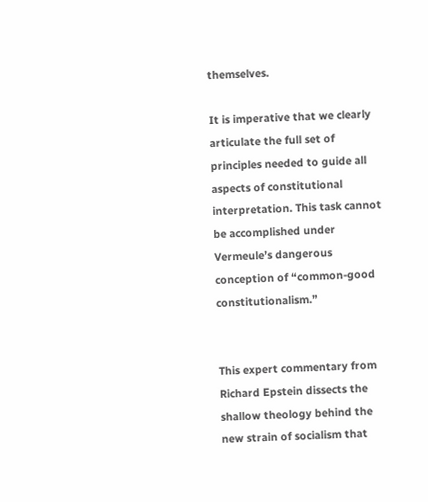themselves.

It is imperative that we clearly articulate the full set of principles needed to guide all aspects of constitutional interpretation. This task cannot be accomplished under Vermeule’s dangerous conception of “common-good constitutionalism.”


This expert commentary from Richard Epstein dissects the shallow theology behind the new strain of socialism that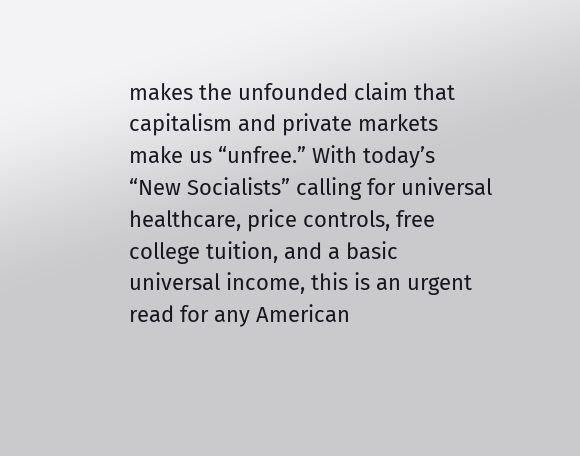makes the unfounded claim that capitalism and private markets make us “unfree.” With today’s “New Socialists” calling for universal healthcare, price controls, free college tuition, and a basic universal income, this is an urgent read for any American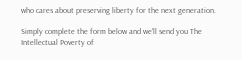who cares about preserving liberty for the next generation.

Simply complete the form below and we'll send you The Intellectual Poverty of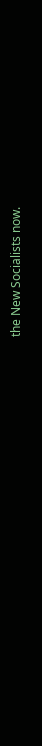the New Socialists now.